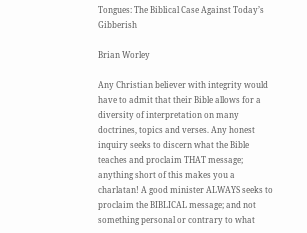Tongues: The Biblical Case Against Today’s Gibberish

Brian Worley

Any Christian believer with integrity would have to admit that their Bible allows for a diversity of interpretation on many doctrines, topics and verses. Any honest inquiry seeks to discern what the Bible teaches and proclaim THAT message; anything short of this makes you a charlatan! A good minister ALWAYS seeks to proclaim the BIBLICAL message; and not something personal or contrary to what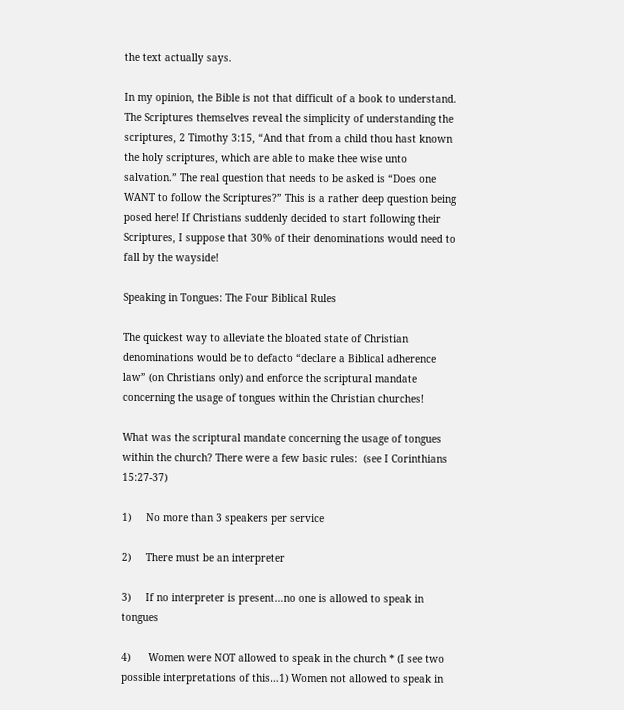the text actually says.

In my opinion, the Bible is not that difficult of a book to understand. The Scriptures themselves reveal the simplicity of understanding the scriptures, 2 Timothy 3:15, “And that from a child thou hast known the holy scriptures, which are able to make thee wise unto salvation.” The real question that needs to be asked is “Does one WANT to follow the Scriptures?” This is a rather deep question being posed here! If Christians suddenly decided to start following their Scriptures, I suppose that 30% of their denominations would need to fall by the wayside!

Speaking in Tongues: The Four Biblical Rules

The quickest way to alleviate the bloated state of Christian denominations would be to defacto “declare a Biblical adherence law” (on Christians only) and enforce the scriptural mandate concerning the usage of tongues within the Christian churches!

What was the scriptural mandate concerning the usage of tongues within the church? There were a few basic rules:  (see I Corinthians 15:27-37)

1)     No more than 3 speakers per service

2)     There must be an interpreter

3)     If no interpreter is present…no one is allowed to speak in tongues

4)      Women were NOT allowed to speak in the church * (I see two possible interpretations of this…1) Women not allowed to speak in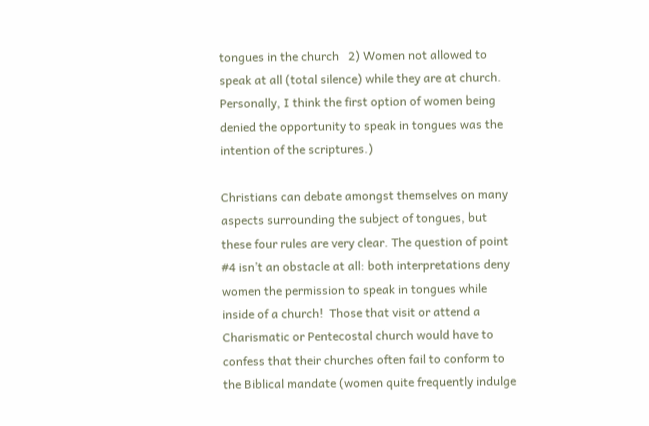tongues in the church   2) Women not allowed to speak at all (total silence) while they are at church. Personally, I think the first option of women being denied the opportunity to speak in tongues was the intention of the scriptures.)

Christians can debate amongst themselves on many aspects surrounding the subject of tongues, but these four rules are very clear. The question of point #4 isn’t an obstacle at all: both interpretations deny women the permission to speak in tongues while inside of a church!  Those that visit or attend a Charismatic or Pentecostal church would have to confess that their churches often fail to conform to the Biblical mandate (women quite frequently indulge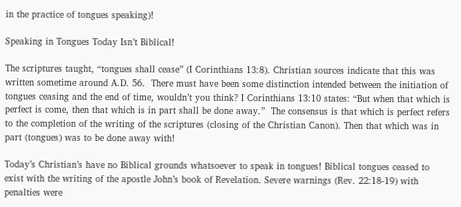in the practice of tongues speaking)!

Speaking in Tongues Today Isn’t Biblical!

The scriptures taught, “tongues shall cease” (I Corinthians 13:8). Christian sources indicate that this was written sometime around A.D. 56.  There must have been some distinction intended between the initiation of tongues ceasing and the end of time, wouldn’t you think? I Corinthians 13:10 states: “But when that which is perfect is come, then that which is in part shall be done away.”  The consensus is that which is perfect refers to the completion of the writing of the scriptures (closing of the Christian Canon). Then that which was in part (tongues) was to be done away with!

Today’s Christian’s have no Biblical grounds whatsoever to speak in tongues! Biblical tongues ceased to exist with the writing of the apostle John’s book of Revelation. Severe warnings (Rev. 22:18-19) with penalties were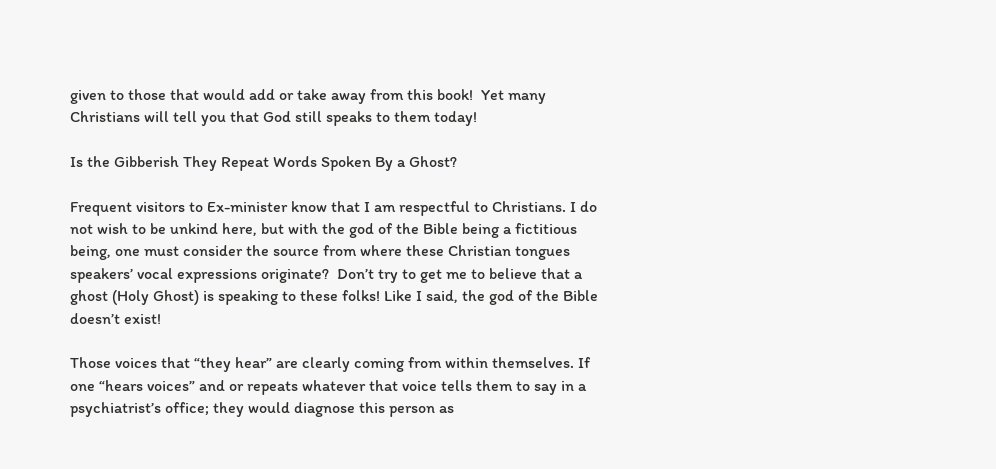given to those that would add or take away from this book!  Yet many Christians will tell you that God still speaks to them today!

Is the Gibberish They Repeat Words Spoken By a Ghost?

Frequent visitors to Ex-minister know that I am respectful to Christians. I do not wish to be unkind here, but with the god of the Bible being a fictitious being, one must consider the source from where these Christian tongues speakers’ vocal expressions originate?  Don’t try to get me to believe that a ghost (Holy Ghost) is speaking to these folks! Like I said, the god of the Bible doesn’t exist!

Those voices that “they hear” are clearly coming from within themselves. If one “hears voices” and or repeats whatever that voice tells them to say in a psychiatrist’s office; they would diagnose this person as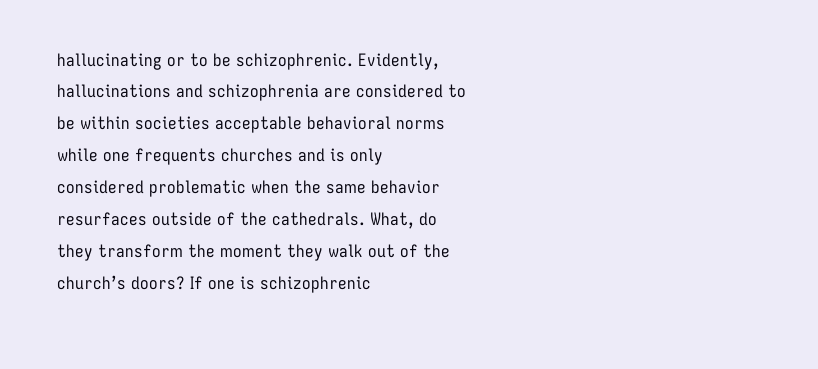hallucinating or to be schizophrenic. Evidently, hallucinations and schizophrenia are considered to be within societies acceptable behavioral norms while one frequents churches and is only considered problematic when the same behavior resurfaces outside of the cathedrals. What, do they transform the moment they walk out of the church’s doors? If one is schizophrenic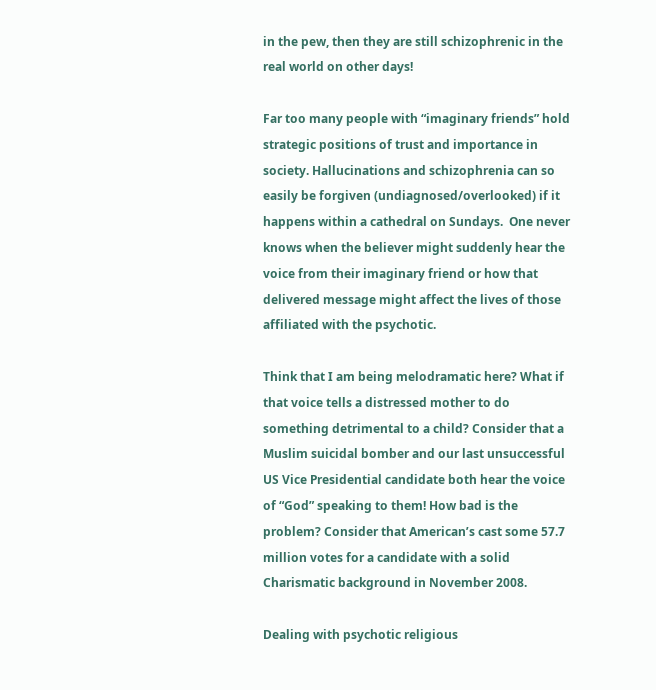in the pew, then they are still schizophrenic in the real world on other days!

Far too many people with “imaginary friends” hold strategic positions of trust and importance in society. Hallucinations and schizophrenia can so easily be forgiven (undiagnosed/overlooked) if it happens within a cathedral on Sundays.  One never knows when the believer might suddenly hear the voice from their imaginary friend or how that delivered message might affect the lives of those affiliated with the psychotic.

Think that I am being melodramatic here? What if that voice tells a distressed mother to do something detrimental to a child? Consider that a Muslim suicidal bomber and our last unsuccessful US Vice Presidential candidate both hear the voice of “God” speaking to them! How bad is the problem? Consider that American’s cast some 57.7 million votes for a candidate with a solid Charismatic background in November 2008.

Dealing with psychotic religious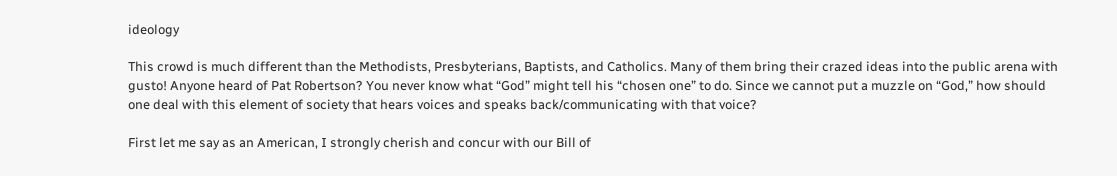ideology

This crowd is much different than the Methodists, Presbyterians, Baptists, and Catholics. Many of them bring their crazed ideas into the public arena with gusto! Anyone heard of Pat Robertson? You never know what “God” might tell his “chosen one” to do. Since we cannot put a muzzle on “God,” how should one deal with this element of society that hears voices and speaks back/communicating with that voice?

First let me say as an American, I strongly cherish and concur with our Bill of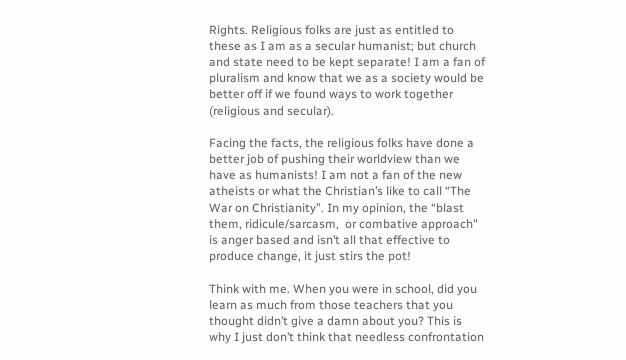Rights. Religious folks are just as entitled to these as I am as a secular humanist; but church and state need to be kept separate! I am a fan of pluralism and know that we as a society would be better off if we found ways to work together (religious and secular).

Facing the facts, the religious folks have done a better job of pushing their worldview than we have as humanists! I am not a fan of the new atheists or what the Christian’s like to call “The War on Christianity”. In my opinion, the “blast them, ridicule/sarcasm,  or combative approach" is anger based and isn’t all that effective to produce change, it just stirs the pot!

Think with me. When you were in school, did you learn as much from those teachers that you thought didn’t give a damn about you? This is why I just don’t think that needless confrontation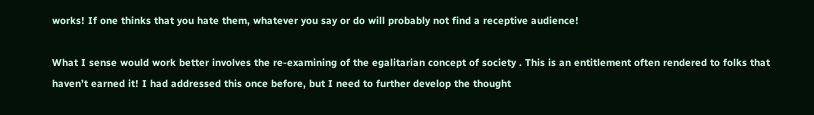works! If one thinks that you hate them, whatever you say or do will probably not find a receptive audience!

What I sense would work better involves the re-examining of the egalitarian concept of society . This is an entitlement often rendered to folks that haven’t earned it! I had addressed this once before, but I need to further develop the thought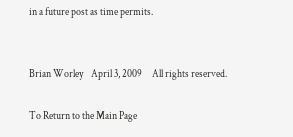in a future post as time permits.


Brian Worley    April 3, 2009     All rights reserved.

To Return to the Main Page